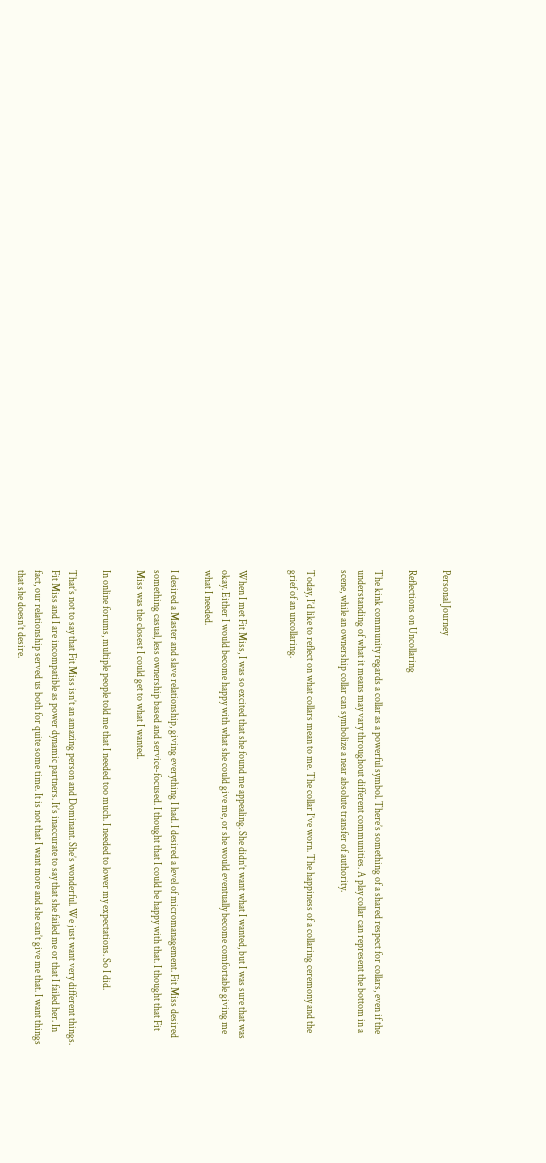Personal Journey

Reflections on Uncollaring

The kink community regards a collar as a powerful symbol. There’s something of a shared respect for collars, even if the understanding of what it means may vary throughout different communities. A play collar can represent the bottom in a scene, while an ownership collar can symbolize a near absolute transfer of authority.

Today, I’d like to reflect on what collars mean to me. The collar I’ve worn. The happiness of a collaring ceremony and the grief of an uncollaring.


When I met Fit Miss, I was so excited that she found me appealing. She didn’t want what I wanted, but I was sure that was okay. Either I would become happy with what she could give me, or she would eventually become comfortable giving me what I needed.

I desired a Master and slave relationship, giving everything I had. I desired a level of micromanagement. Fit Miss desired something casual, less ownership based and service-focused. I thought that I could be happy with that. I thought that Fit Miss was the closest I could get to what I wanted.

In online forums, multiple people told me that I needed too much. I needed to lower my expectations. So I did.

That’s not to say that Fit Miss isn’t an amazing person and Dominant. She’s wonderful. We just want very different things. Fit Miss and I are incompatible as power dynamic partners. It’s inaccurate to say that she failed me or that I failed her. In fact, our relationship served us both for quite some time. It is not that I want more and she can’t give me that. I want things that she doesn’t desire.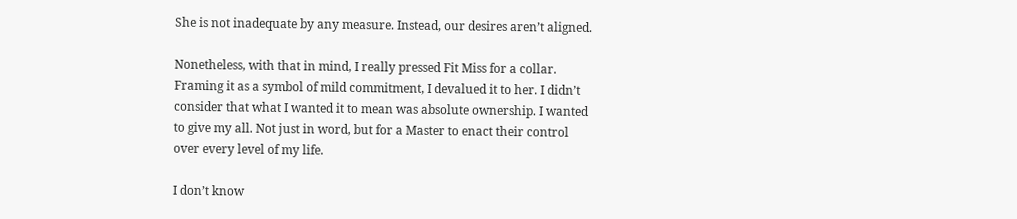She is not inadequate by any measure. Instead, our desires aren’t aligned.

Nonetheless, with that in mind, I really pressed Fit Miss for a collar. Framing it as a symbol of mild commitment, I devalued it to her. I didn’t consider that what I wanted it to mean was absolute ownership. I wanted to give my all. Not just in word, but for a Master to enact their control over every level of my life.

I don’t know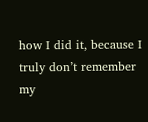how I did it, because I truly don’t remember my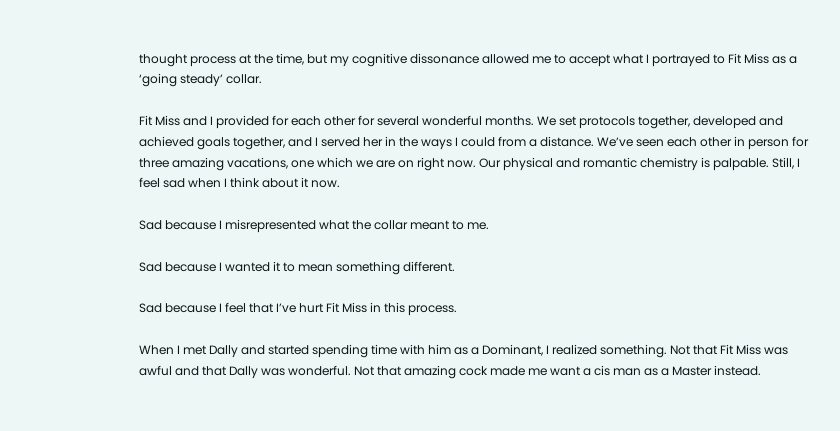thought process at the time, but my cognitive dissonance allowed me to accept what I portrayed to Fit Miss as a ‘going steady’ collar.

Fit Miss and I provided for each other for several wonderful months. We set protocols together, developed and achieved goals together, and I served her in the ways I could from a distance. We’ve seen each other in person for three amazing vacations, one which we are on right now. Our physical and romantic chemistry is palpable. Still, I feel sad when I think about it now.

Sad because I misrepresented what the collar meant to me.

Sad because I wanted it to mean something different.

Sad because I feel that I’ve hurt Fit Miss in this process.

When I met Dally and started spending time with him as a Dominant, I realized something. Not that Fit Miss was awful and that Dally was wonderful. Not that amazing cock made me want a cis man as a Master instead.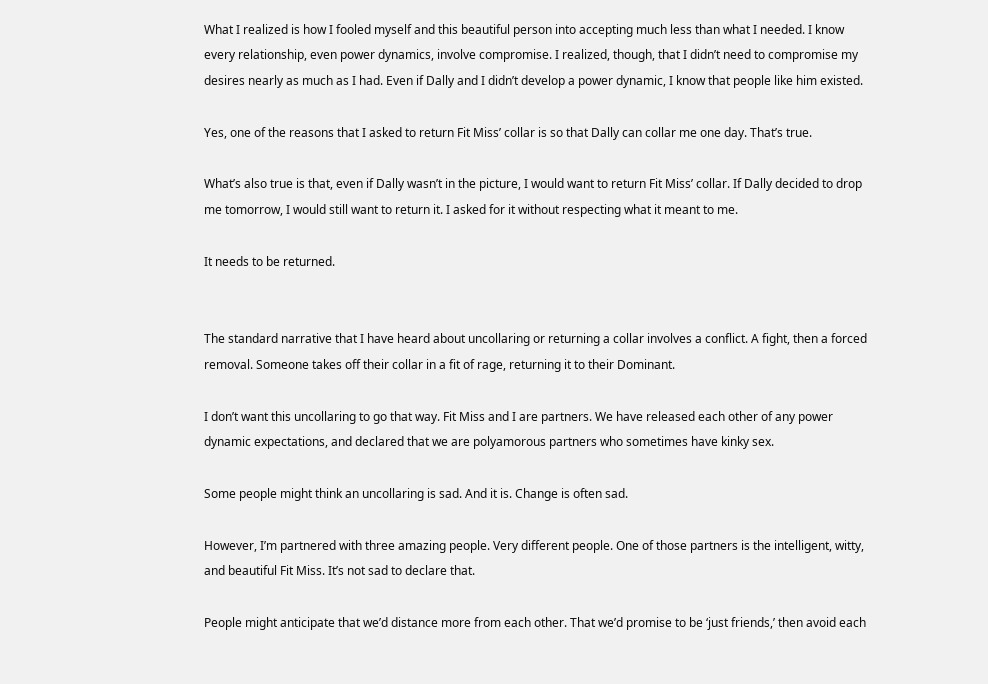What I realized is how I fooled myself and this beautiful person into accepting much less than what I needed. I know every relationship, even power dynamics, involve compromise. I realized, though, that I didn’t need to compromise my desires nearly as much as I had. Even if Dally and I didn’t develop a power dynamic, I know that people like him existed.

Yes, one of the reasons that I asked to return Fit Miss’ collar is so that Dally can collar me one day. That’s true.

What’s also true is that, even if Dally wasn’t in the picture, I would want to return Fit Miss’ collar. If Dally decided to drop me tomorrow, I would still want to return it. I asked for it without respecting what it meant to me.

It needs to be returned.


The standard narrative that I have heard about uncollaring or returning a collar involves a conflict. A fight, then a forced removal. Someone takes off their collar in a fit of rage, returning it to their Dominant.

I don’t want this uncollaring to go that way. Fit Miss and I are partners. We have released each other of any power dynamic expectations, and declared that we are polyamorous partners who sometimes have kinky sex.

Some people might think an uncollaring is sad. And it is. Change is often sad.

However, I’m partnered with three amazing people. Very different people. One of those partners is the intelligent, witty, and beautiful Fit Miss. It’s not sad to declare that.

People might anticipate that we’d distance more from each other. That we’d promise to be ‘just friends,’ then avoid each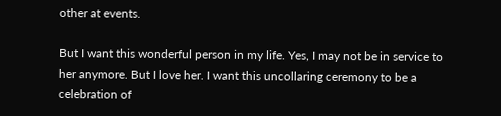other at events.

But I want this wonderful person in my life. Yes, I may not be in service to her anymore. But I love her. I want this uncollaring ceremony to be a celebration of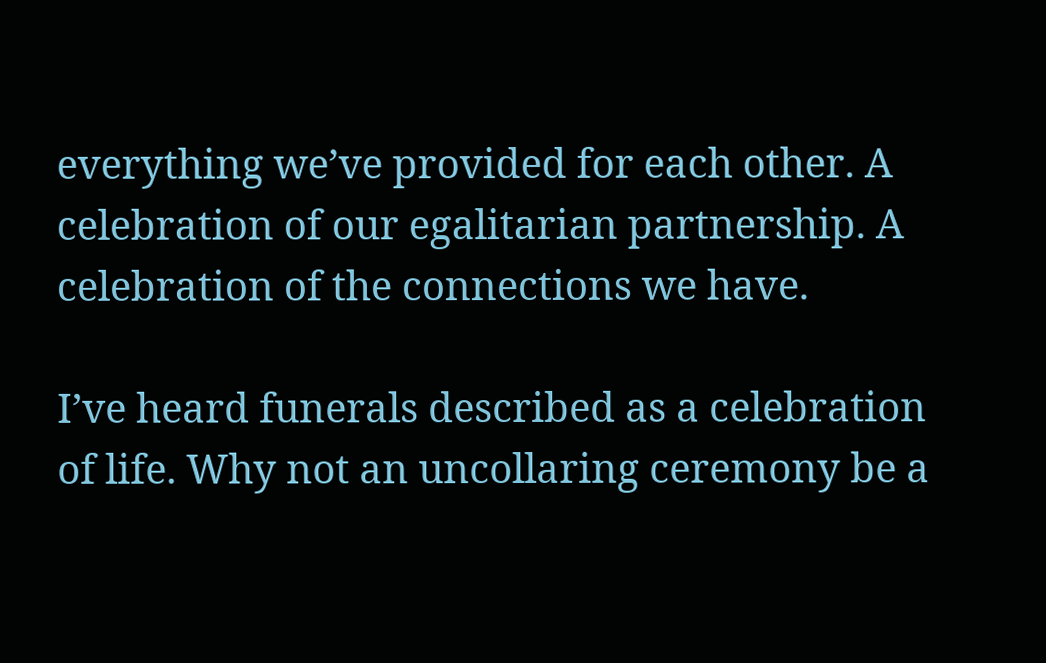everything we’ve provided for each other. A celebration of our egalitarian partnership. A celebration of the connections we have.

I’ve heard funerals described as a celebration of life. Why not an uncollaring ceremony be a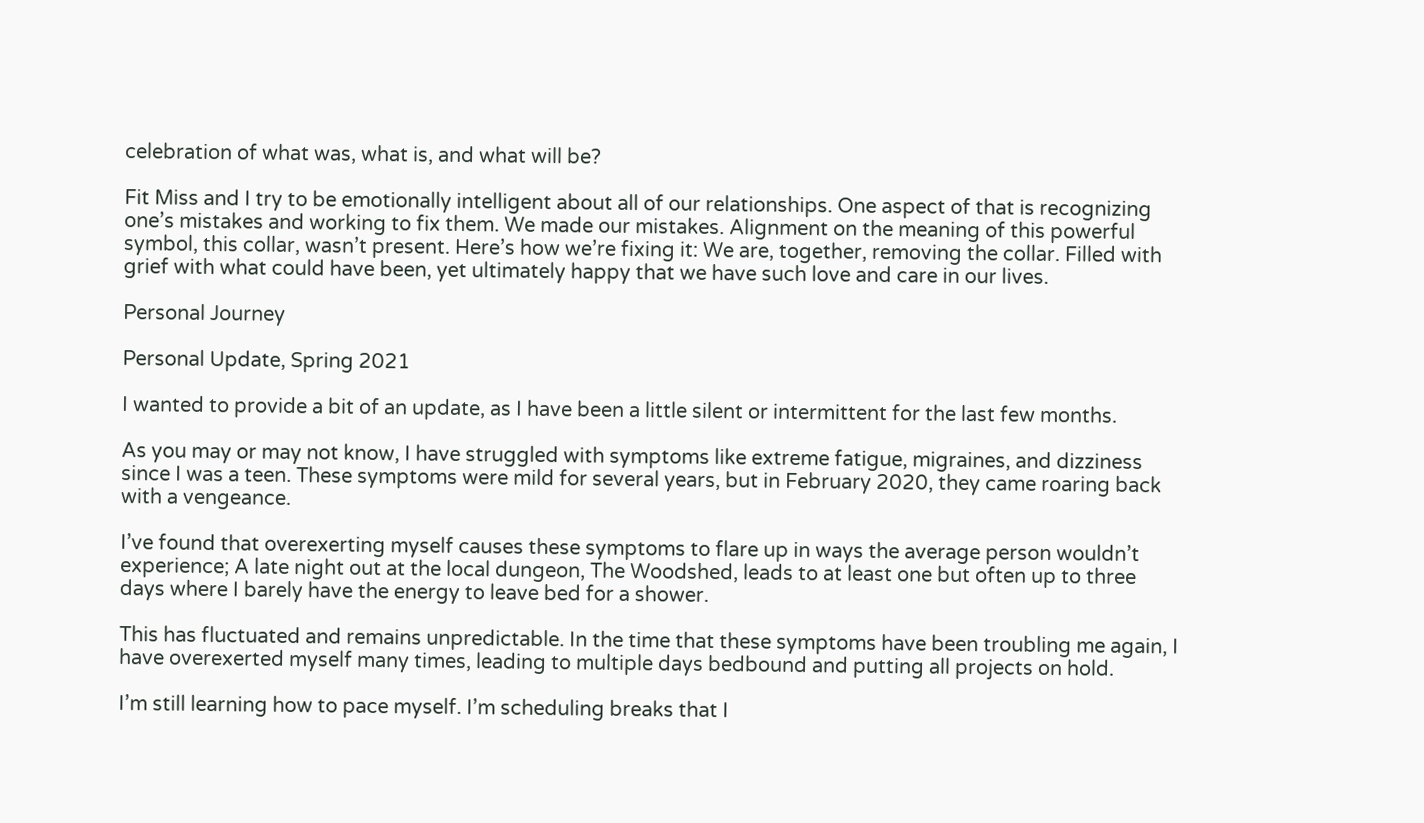celebration of what was, what is, and what will be?

Fit Miss and I try to be emotionally intelligent about all of our relationships. One aspect of that is recognizing one’s mistakes and working to fix them. We made our mistakes. Alignment on the meaning of this powerful symbol, this collar, wasn’t present. Here’s how we’re fixing it: We are, together, removing the collar. Filled with grief with what could have been, yet ultimately happy that we have such love and care in our lives.

Personal Journey

Personal Update, Spring 2021

I wanted to provide a bit of an update, as I have been a little silent or intermittent for the last few months.

As you may or may not know, I have struggled with symptoms like extreme fatigue, migraines, and dizziness since I was a teen. These symptoms were mild for several years, but in February 2020, they came roaring back with a vengeance.

I’ve found that overexerting myself causes these symptoms to flare up in ways the average person wouldn’t experience; A late night out at the local dungeon, The Woodshed, leads to at least one but often up to three days where I barely have the energy to leave bed for a shower.

This has fluctuated and remains unpredictable. In the time that these symptoms have been troubling me again, I have overexerted myself many times, leading to multiple days bedbound and putting all projects on hold.

I’m still learning how to pace myself. I’m scheduling breaks that I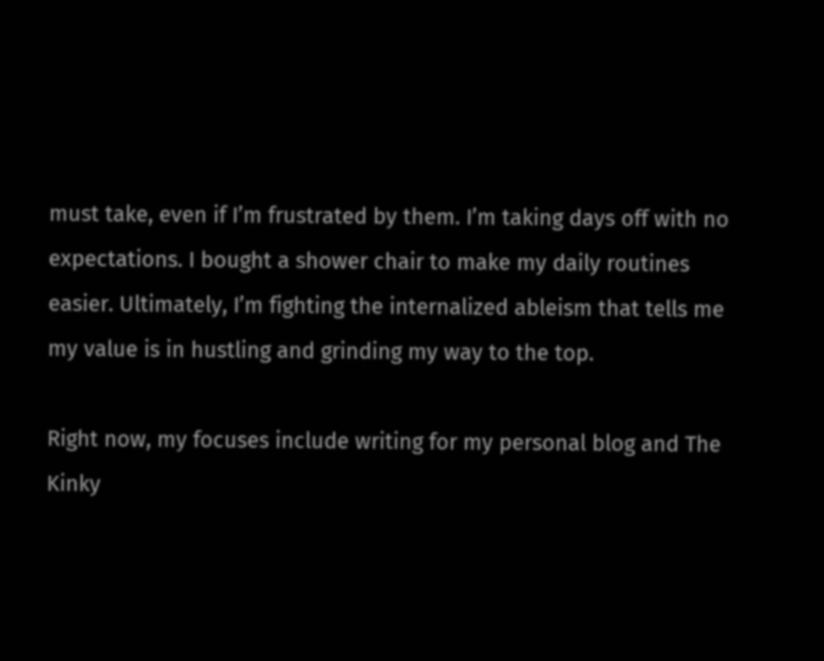must take, even if I’m frustrated by them. I’m taking days off with no expectations. I bought a shower chair to make my daily routines easier. Ultimately, I’m fighting the internalized ableism that tells me my value is in hustling and grinding my way to the top.

Right now, my focuses include writing for my personal blog and The Kinky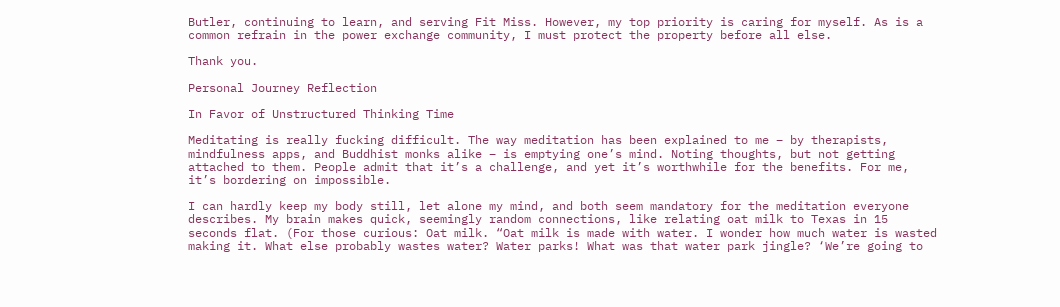Butler, continuing to learn, and serving Fit Miss. However, my top priority is caring for myself. As is a common refrain in the power exchange community, I must protect the property before all else.

Thank you.

Personal Journey Reflection

In Favor of Unstructured Thinking Time

Meditating is really fucking difficult. The way meditation has been explained to me – by therapists, mindfulness apps, and Buddhist monks alike – is emptying one’s mind. Noting thoughts, but not getting attached to them. People admit that it’s a challenge, and yet it’s worthwhile for the benefits. For me, it’s bordering on impossible.

I can hardly keep my body still, let alone my mind, and both seem mandatory for the meditation everyone describes. My brain makes quick, seemingly random connections, like relating oat milk to Texas in 15 seconds flat. (For those curious: Oat milk. “Oat milk is made with water. I wonder how much water is wasted making it. What else probably wastes water? Water parks! What was that water park jingle? ‘We’re going to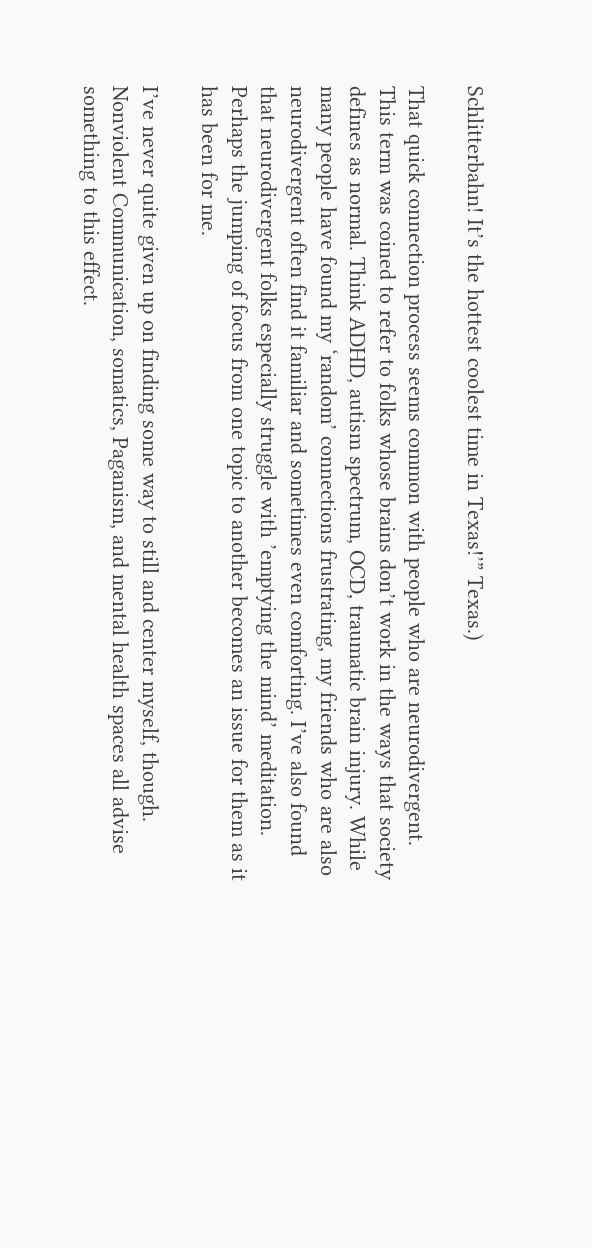Schlitterbahn! It’s the hottest coolest time in Texas!’” Texas.)

That quick connection process seems common with people who are neurodivergent. This term was coined to refer to folks whose brains don’t work in the ways that society defines as normal. Think ADHD, autism spectrum, OCD, traumatic brain injury. While many people have found my ‘random’ connections frustrating, my friends who are also neurodivergent often find it familiar and sometimes even comforting. I’ve also found that neurodivergent folks especially struggle with ’emptying the mind’ meditation. Perhaps the jumping of focus from one topic to another becomes an issue for them as it has been for me.

I’ve never quite given up on finding some way to still and center myself, though. Nonviolent Communication, somatics, Paganism, and mental health spaces all advise something to this effect.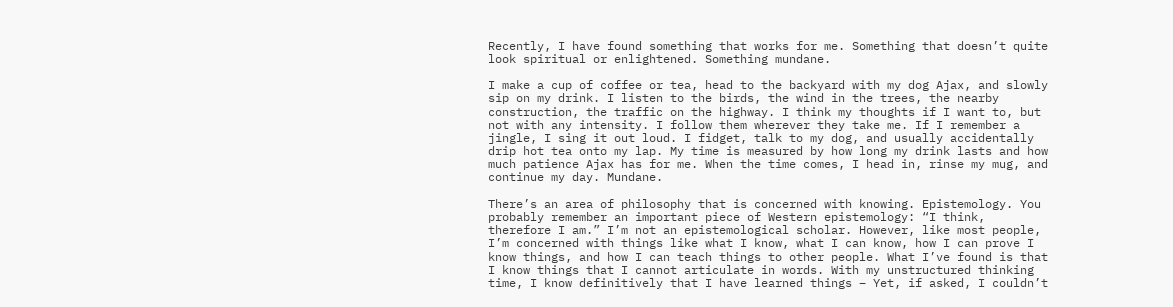Recently, I have found something that works for me. Something that doesn’t quite look spiritual or enlightened. Something mundane.

I make a cup of coffee or tea, head to the backyard with my dog Ajax, and slowly sip on my drink. I listen to the birds, the wind in the trees, the nearby construction, the traffic on the highway. I think my thoughts if I want to, but not with any intensity. I follow them wherever they take me. If I remember a jingle, I sing it out loud. I fidget, talk to my dog, and usually accidentally drip hot tea onto my lap. My time is measured by how long my drink lasts and how much patience Ajax has for me. When the time comes, I head in, rinse my mug, and continue my day. Mundane.

There’s an area of philosophy that is concerned with knowing. Epistemology. You probably remember an important piece of Western epistemology: “I think, therefore I am.” I’m not an epistemological scholar. However, like most people, I’m concerned with things like what I know, what I can know, how I can prove I know things, and how I can teach things to other people. What I’ve found is that I know things that I cannot articulate in words. With my unstructured thinking time, I know definitively that I have learned things – Yet, if asked, I couldn’t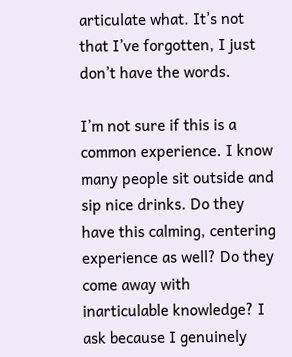articulate what. It’s not that I’ve forgotten, I just don’t have the words.

I’m not sure if this is a common experience. I know many people sit outside and sip nice drinks. Do they have this calming, centering experience as well? Do they come away with inarticulable knowledge? I ask because I genuinely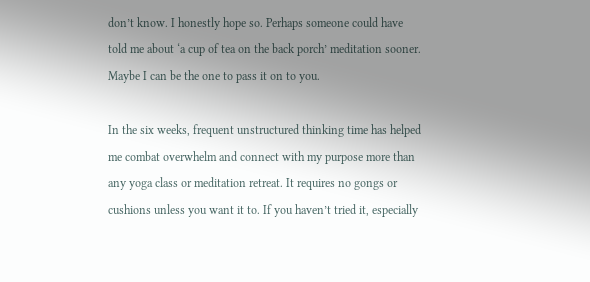don’t know. I honestly hope so. Perhaps someone could have told me about ‘a cup of tea on the back porch’ meditation sooner. Maybe I can be the one to pass it on to you.

In the six weeks, frequent unstructured thinking time has helped me combat overwhelm and connect with my purpose more than any yoga class or meditation retreat. It requires no gongs or cushions unless you want it to. If you haven’t tried it, especially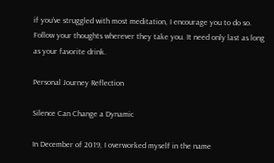if you’ve struggled with most meditation, I encourage you to do so. Follow your thoughts wherever they take you. It need only last as long as your favorite drink.

Personal Journey Reflection

Silence Can Change a Dynamic

In December of 2019, I overworked myself in the name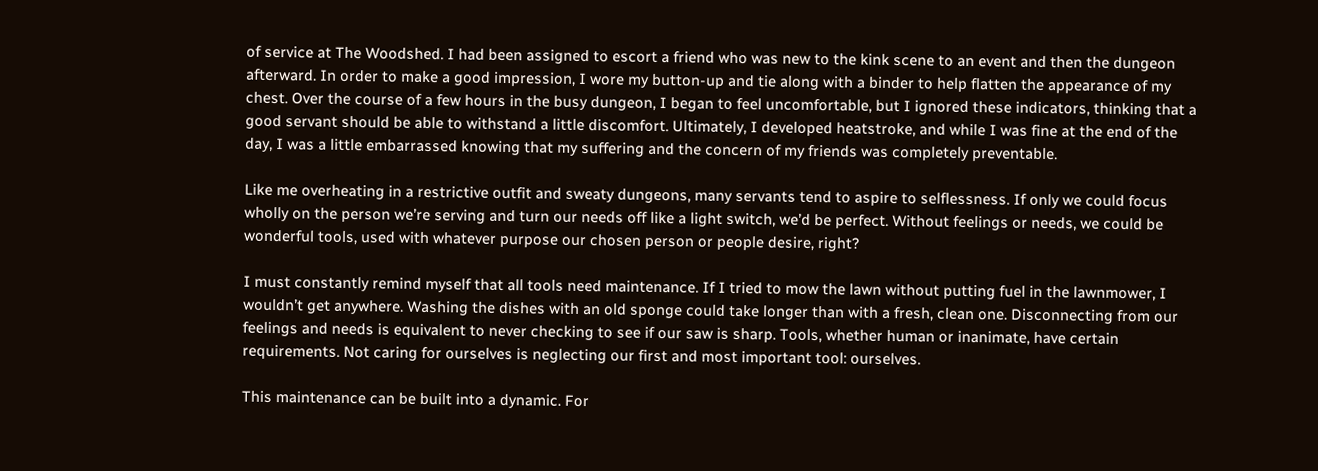of service at The Woodshed. I had been assigned to escort a friend who was new to the kink scene to an event and then the dungeon afterward. In order to make a good impression, I wore my button-up and tie along with a binder to help flatten the appearance of my chest. Over the course of a few hours in the busy dungeon, I began to feel uncomfortable, but I ignored these indicators, thinking that a good servant should be able to withstand a little discomfort. Ultimately, I developed heatstroke, and while I was fine at the end of the day, I was a little embarrassed knowing that my suffering and the concern of my friends was completely preventable.

Like me overheating in a restrictive outfit and sweaty dungeons, many servants tend to aspire to selflessness. If only we could focus wholly on the person we’re serving and turn our needs off like a light switch, we’d be perfect. Without feelings or needs, we could be wonderful tools, used with whatever purpose our chosen person or people desire, right?

I must constantly remind myself that all tools need maintenance. If I tried to mow the lawn without putting fuel in the lawnmower, I wouldn’t get anywhere. Washing the dishes with an old sponge could take longer than with a fresh, clean one. Disconnecting from our feelings and needs is equivalent to never checking to see if our saw is sharp. Tools, whether human or inanimate, have certain requirements. Not caring for ourselves is neglecting our first and most important tool: ourselves.

This maintenance can be built into a dynamic. For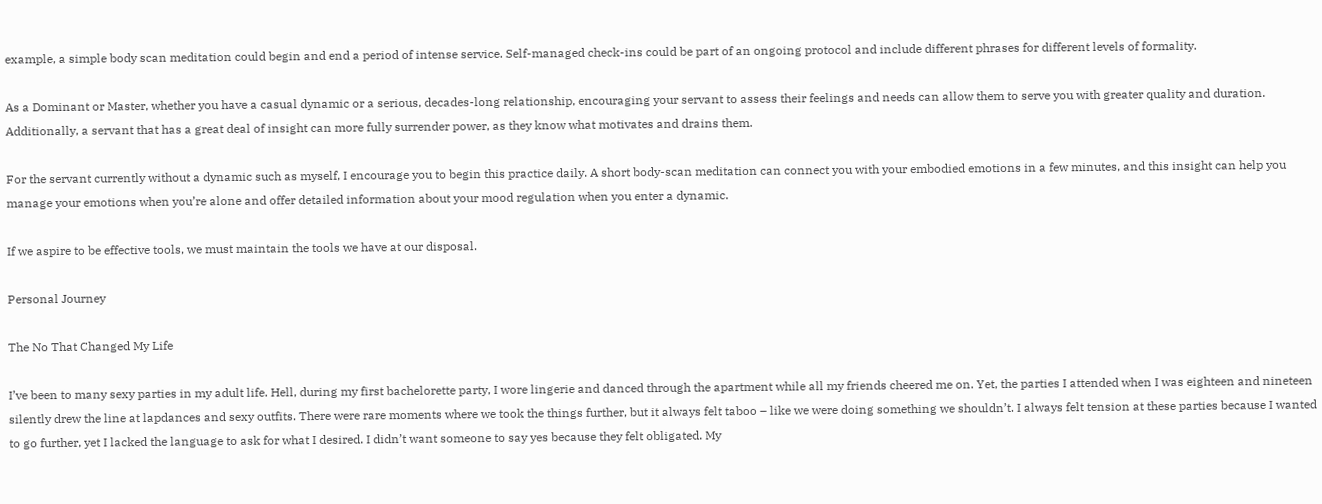example, a simple body scan meditation could begin and end a period of intense service. Self-managed check-ins could be part of an ongoing protocol and include different phrases for different levels of formality.

As a Dominant or Master, whether you have a casual dynamic or a serious, decades-long relationship, encouraging your servant to assess their feelings and needs can allow them to serve you with greater quality and duration. Additionally, a servant that has a great deal of insight can more fully surrender power, as they know what motivates and drains them.

For the servant currently without a dynamic such as myself, I encourage you to begin this practice daily. A short body-scan meditation can connect you with your embodied emotions in a few minutes, and this insight can help you manage your emotions when you’re alone and offer detailed information about your mood regulation when you enter a dynamic.

If we aspire to be effective tools, we must maintain the tools we have at our disposal.

Personal Journey

The No That Changed My Life

I’ve been to many sexy parties in my adult life. Hell, during my first bachelorette party, I wore lingerie and danced through the apartment while all my friends cheered me on. Yet, the parties I attended when I was eighteen and nineteen silently drew the line at lapdances and sexy outfits. There were rare moments where we took the things further, but it always felt taboo – like we were doing something we shouldn’t. I always felt tension at these parties because I wanted to go further, yet I lacked the language to ask for what I desired. I didn’t want someone to say yes because they felt obligated. My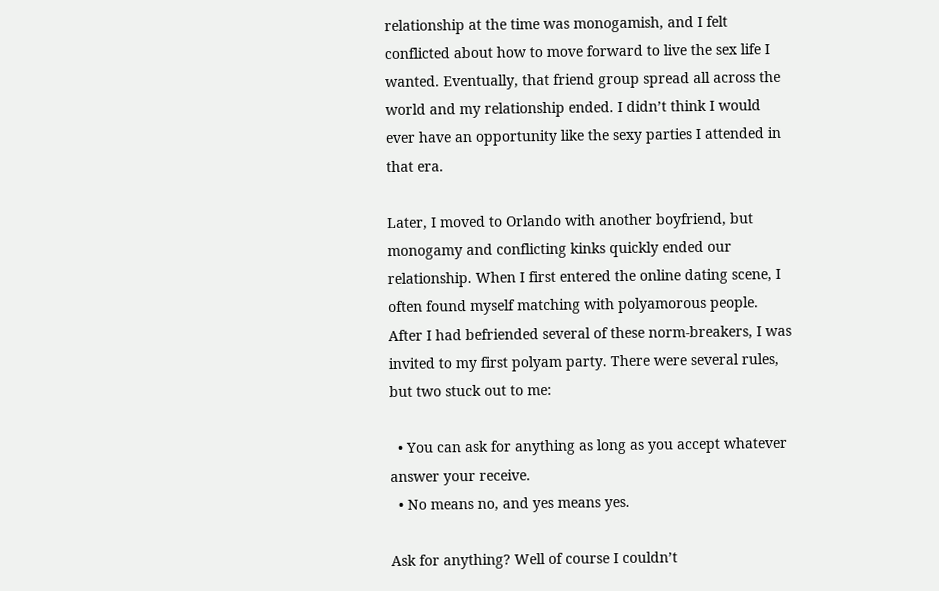relationship at the time was monogamish, and I felt conflicted about how to move forward to live the sex life I wanted. Eventually, that friend group spread all across the world and my relationship ended. I didn’t think I would ever have an opportunity like the sexy parties I attended in that era.

Later, I moved to Orlando with another boyfriend, but monogamy and conflicting kinks quickly ended our relationship. When I first entered the online dating scene, I often found myself matching with polyamorous people. After I had befriended several of these norm-breakers, I was invited to my first polyam party. There were several rules, but two stuck out to me:

  • You can ask for anything as long as you accept whatever answer your receive.
  • No means no, and yes means yes.

Ask for anything? Well of course I couldn’t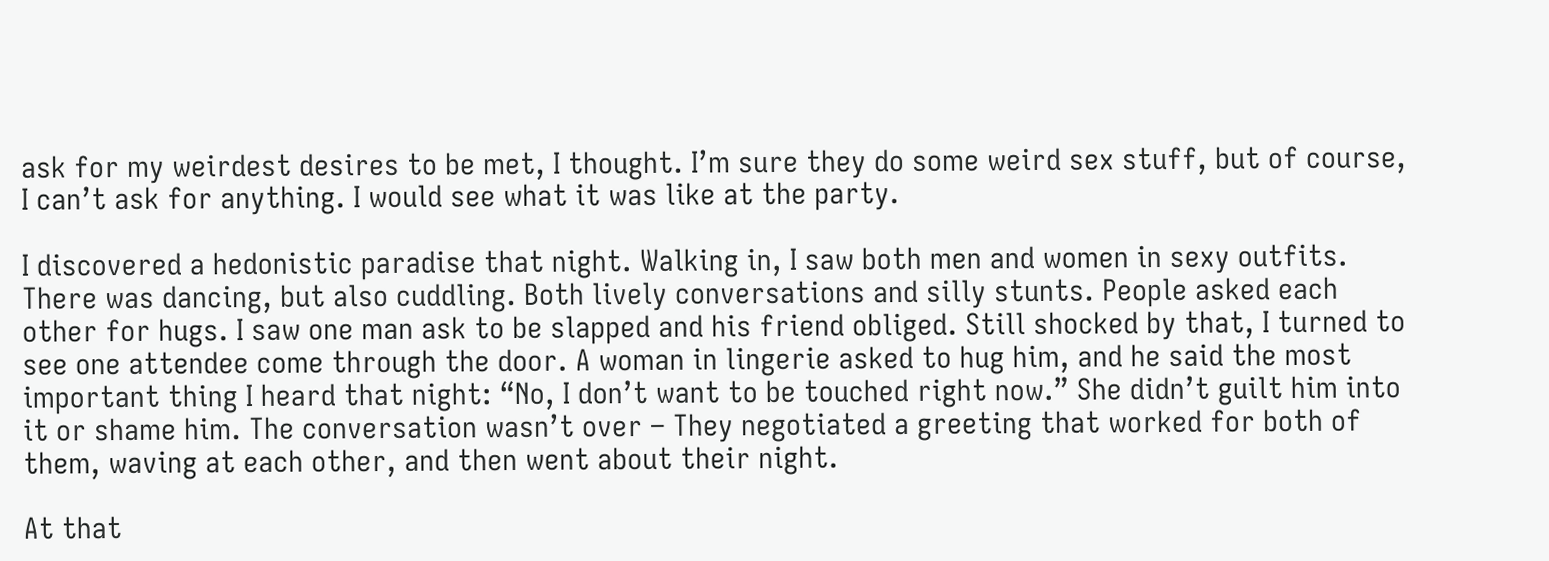ask for my weirdest desires to be met, I thought. I’m sure they do some weird sex stuff, but of course, I can’t ask for anything. I would see what it was like at the party.

I discovered a hedonistic paradise that night. Walking in, I saw both men and women in sexy outfits. There was dancing, but also cuddling. Both lively conversations and silly stunts. People asked each other for hugs. I saw one man ask to be slapped and his friend obliged. Still shocked by that, I turned to see one attendee come through the door. A woman in lingerie asked to hug him, and he said the most important thing I heard that night: “No, I don’t want to be touched right now.” She didn’t guilt him into it or shame him. The conversation wasn’t over – They negotiated a greeting that worked for both of them, waving at each other, and then went about their night.

At that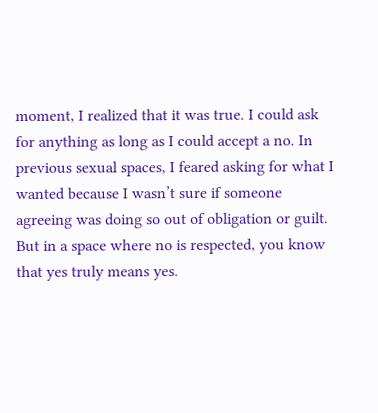moment, I realized that it was true. I could ask for anything as long as I could accept a no. In previous sexual spaces, I feared asking for what I wanted because I wasn’t sure if someone agreeing was doing so out of obligation or guilt. But in a space where no is respected, you know that yes truly means yes.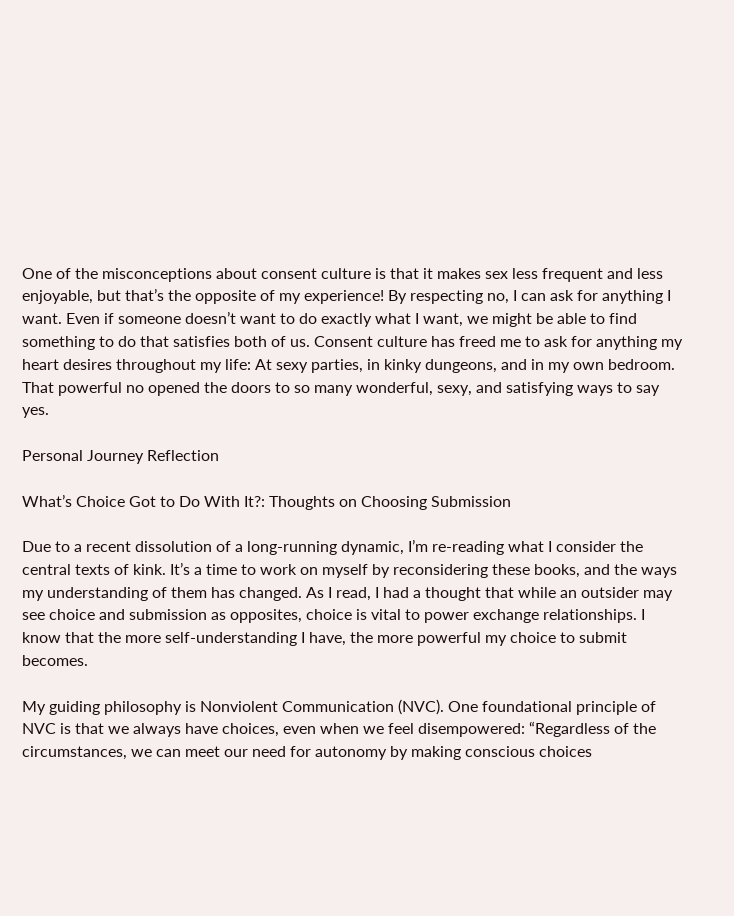One of the misconceptions about consent culture is that it makes sex less frequent and less enjoyable, but that’s the opposite of my experience! By respecting no, I can ask for anything I want. Even if someone doesn’t want to do exactly what I want, we might be able to find something to do that satisfies both of us. Consent culture has freed me to ask for anything my heart desires throughout my life: At sexy parties, in kinky dungeons, and in my own bedroom. That powerful no opened the doors to so many wonderful, sexy, and satisfying ways to say yes.

Personal Journey Reflection

What’s Choice Got to Do With It?: Thoughts on Choosing Submission

Due to a recent dissolution of a long-running dynamic, I’m re-reading what I consider the central texts of kink. It’s a time to work on myself by reconsidering these books, and the ways my understanding of them has changed. As I read, I had a thought that while an outsider may see choice and submission as opposites, choice is vital to power exchange relationships. I know that the more self-understanding I have, the more powerful my choice to submit becomes.

My guiding philosophy is Nonviolent Communication (NVC). One foundational principle of NVC is that we always have choices, even when we feel disempowered: “Regardless of the circumstances, we can meet our need for autonomy by making conscious choices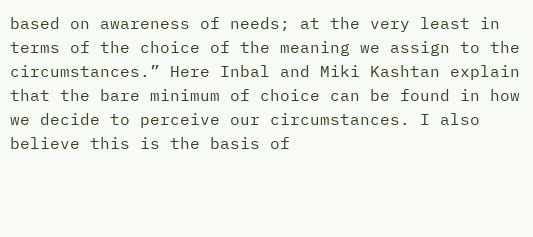based on awareness of needs; at the very least in terms of the choice of the meaning we assign to the circumstances.” Here Inbal and Miki Kashtan explain that the bare minimum of choice can be found in how we decide to perceive our circumstances. I also believe this is the basis of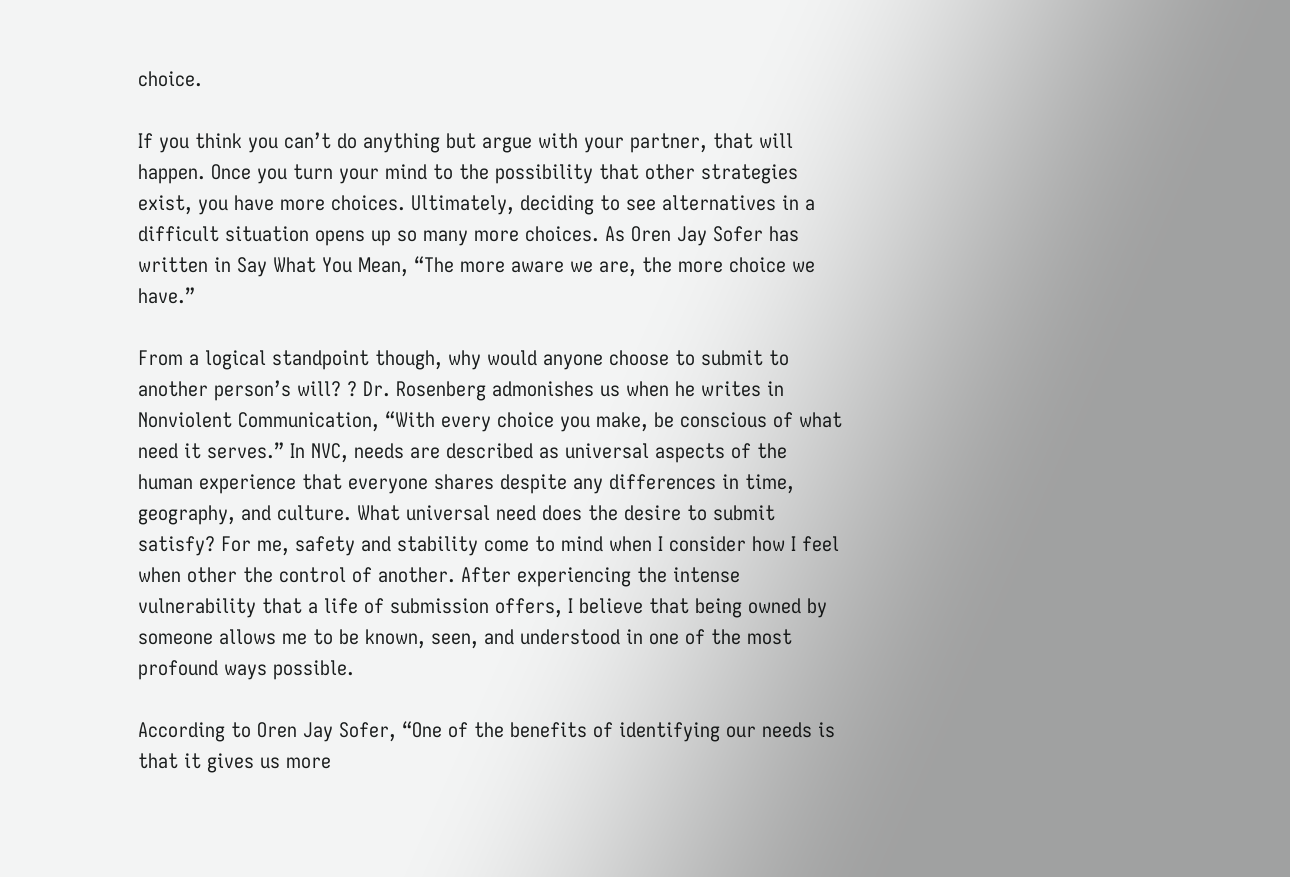choice.

If you think you can’t do anything but argue with your partner, that will happen. Once you turn your mind to the possibility that other strategies exist, you have more choices. Ultimately, deciding to see alternatives in a difficult situation opens up so many more choices. As Oren Jay Sofer has written in Say What You Mean, “The more aware we are, the more choice we have.”

From a logical standpoint though, why would anyone choose to submit to another person’s will? ? Dr. Rosenberg admonishes us when he writes in Nonviolent Communication, “With every choice you make, be conscious of what need it serves.” In NVC, needs are described as universal aspects of the human experience that everyone shares despite any differences in time, geography, and culture. What universal need does the desire to submit satisfy? For me, safety and stability come to mind when I consider how I feel when other the control of another. After experiencing the intense vulnerability that a life of submission offers, I believe that being owned by someone allows me to be known, seen, and understood in one of the most profound ways possible.

According to Oren Jay Sofer, “One of the benefits of identifying our needs is that it gives us more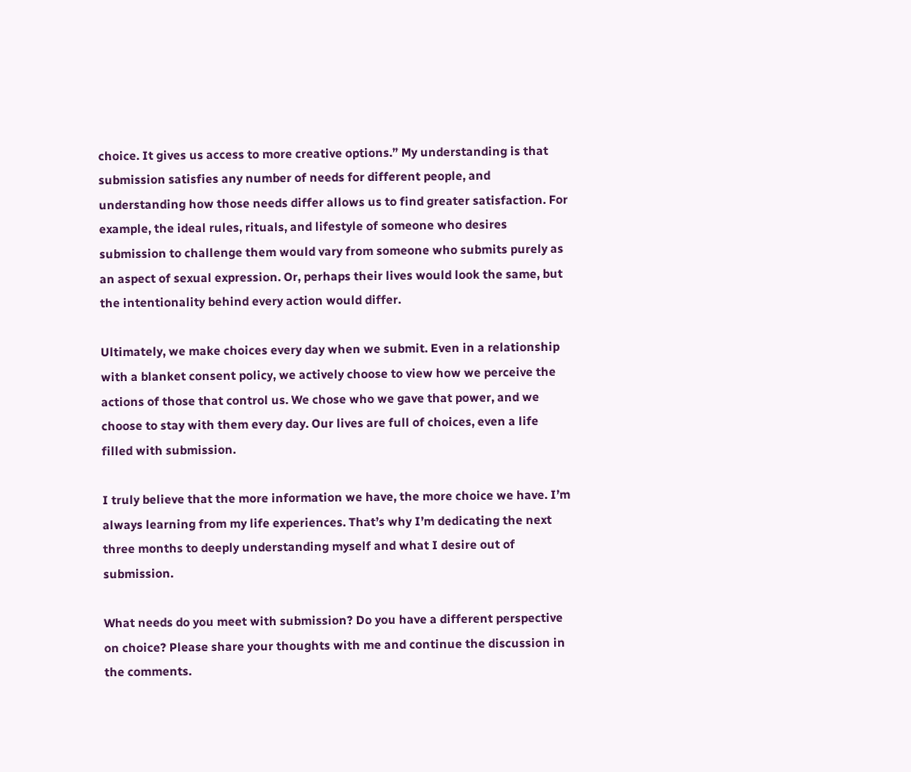choice. It gives us access to more creative options.” My understanding is that submission satisfies any number of needs for different people, and understanding how those needs differ allows us to find greater satisfaction. For example, the ideal rules, rituals, and lifestyle of someone who desires submission to challenge them would vary from someone who submits purely as an aspect of sexual expression. Or, perhaps their lives would look the same, but the intentionality behind every action would differ.

Ultimately, we make choices every day when we submit. Even in a relationship with a blanket consent policy, we actively choose to view how we perceive the actions of those that control us. We chose who we gave that power, and we choose to stay with them every day. Our lives are full of choices, even a life filled with submission.

I truly believe that the more information we have, the more choice we have. I’m always learning from my life experiences. That’s why I’m dedicating the next three months to deeply understanding myself and what I desire out of submission.

What needs do you meet with submission? Do you have a different perspective on choice? Please share your thoughts with me and continue the discussion in the comments.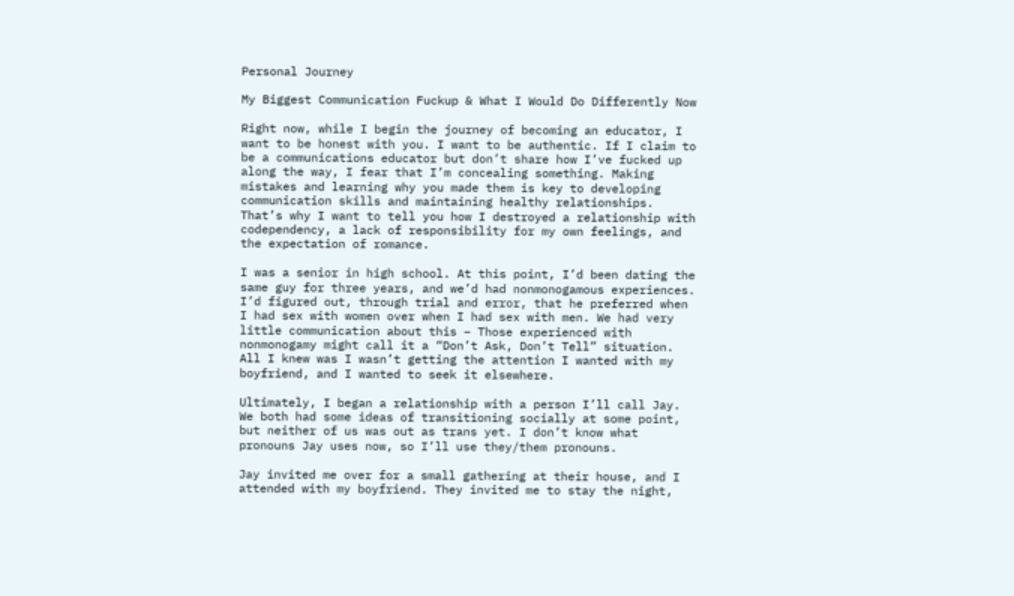Personal Journey

My Biggest Communication Fuckup & What I Would Do Differently Now

Right now, while I begin the journey of becoming an educator, I want to be honest with you. I want to be authentic. If I claim to be a communications educator but don’t share how I’ve fucked up along the way, I fear that I’m concealing something. Making mistakes and learning why you made them is key to developing communication skills and maintaining healthy relationships. That’s why I want to tell you how I destroyed a relationship with codependency, a lack of responsibility for my own feelings, and the expectation of romance.

I was a senior in high school. At this point, I’d been dating the same guy for three years, and we’d had nonmonogamous experiences. I’d figured out, through trial and error, that he preferred when I had sex with women over when I had sex with men. We had very little communication about this – Those experienced with nonmonogamy might call it a “Don’t Ask, Don’t Tell” situation. All I knew was I wasn’t getting the attention I wanted with my boyfriend, and I wanted to seek it elsewhere.

Ultimately, I began a relationship with a person I’ll call Jay. We both had some ideas of transitioning socially at some point, but neither of us was out as trans yet. I don’t know what pronouns Jay uses now, so I’ll use they/them pronouns.

Jay invited me over for a small gathering at their house, and I attended with my boyfriend. They invited me to stay the night,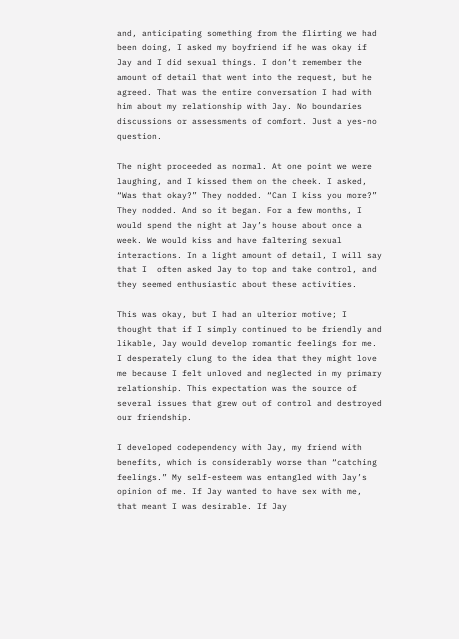and, anticipating something from the flirting we had been doing, I asked my boyfriend if he was okay if Jay and I did sexual things. I don’t remember the amount of detail that went into the request, but he agreed. That was the entire conversation I had with him about my relationship with Jay. No boundaries discussions or assessments of comfort. Just a yes-no question.

The night proceeded as normal. At one point we were laughing, and I kissed them on the cheek. I asked, “Was that okay?” They nodded. “Can I kiss you more?” They nodded. And so it began. For a few months, I would spend the night at Jay’s house about once a week. We would kiss and have faltering sexual interactions. In a light amount of detail, I will say that I  often asked Jay to top and take control, and they seemed enthusiastic about these activities.

This was okay, but I had an ulterior motive; I thought that if I simply continued to be friendly and likable, Jay would develop romantic feelings for me. I desperately clung to the idea that they might love me because I felt unloved and neglected in my primary relationship. This expectation was the source of several issues that grew out of control and destroyed our friendship.

I developed codependency with Jay, my friend with benefits, which is considerably worse than “catching feelings.” My self-esteem was entangled with Jay’s opinion of me. If Jay wanted to have sex with me, that meant I was desirable. If Jay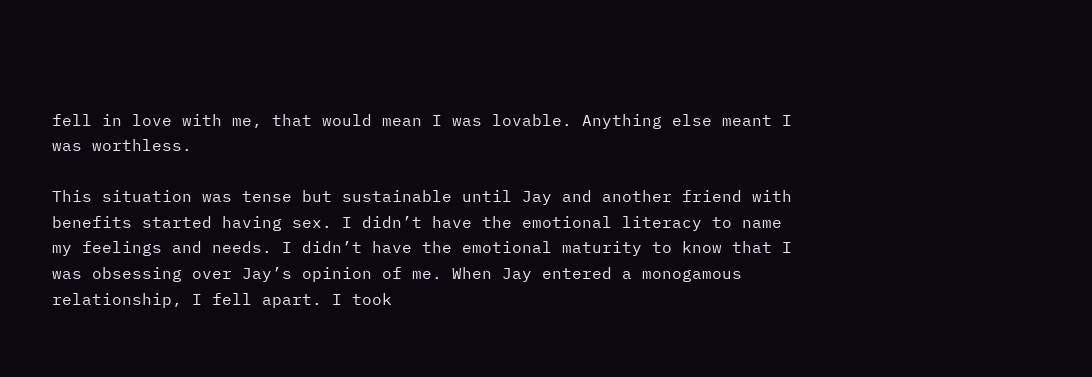fell in love with me, that would mean I was lovable. Anything else meant I was worthless.

This situation was tense but sustainable until Jay and another friend with benefits started having sex. I didn’t have the emotional literacy to name my feelings and needs. I didn’t have the emotional maturity to know that I was obsessing over Jay’s opinion of me. When Jay entered a monogamous relationship, I fell apart. I took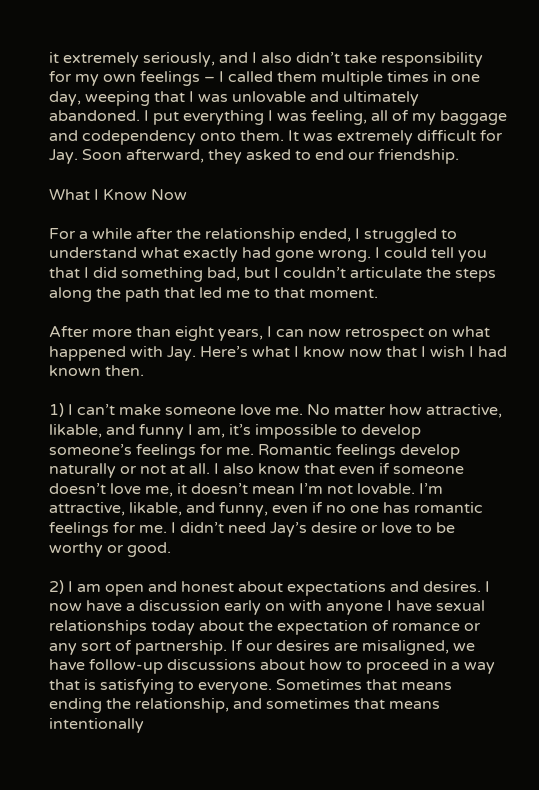it extremely seriously, and I also didn’t take responsibility for my own feelings – I called them multiple times in one day, weeping that I was unlovable and ultimately abandoned. I put everything I was feeling, all of my baggage and codependency onto them. It was extremely difficult for Jay. Soon afterward, they asked to end our friendship.

What I Know Now

For a while after the relationship ended, I struggled to understand what exactly had gone wrong. I could tell you that I did something bad, but I couldn’t articulate the steps along the path that led me to that moment.

After more than eight years, I can now retrospect on what happened with Jay. Here’s what I know now that I wish I had known then.

1) I can’t make someone love me. No matter how attractive, likable, and funny I am, it’s impossible to develop someone’s feelings for me. Romantic feelings develop naturally or not at all. I also know that even if someone doesn’t love me, it doesn’t mean I’m not lovable. I’m attractive, likable, and funny, even if no one has romantic feelings for me. I didn’t need Jay’s desire or love to be worthy or good.

2) I am open and honest about expectations and desires. I now have a discussion early on with anyone I have sexual relationships today about the expectation of romance or any sort of partnership. If our desires are misaligned, we have follow-up discussions about how to proceed in a way that is satisfying to everyone. Sometimes that means ending the relationship, and sometimes that means intentionally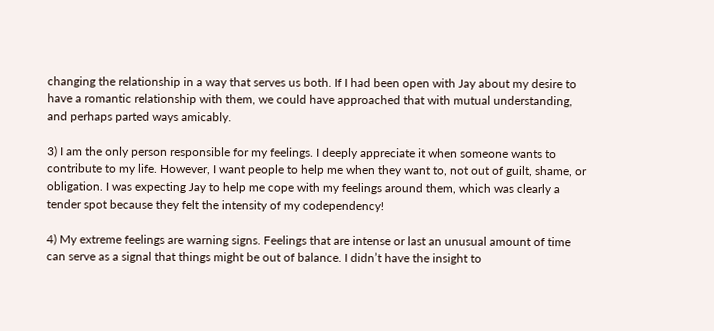changing the relationship in a way that serves us both. If I had been open with Jay about my desire to have a romantic relationship with them, we could have approached that with mutual understanding, and perhaps parted ways amicably.

3) I am the only person responsible for my feelings. I deeply appreciate it when someone wants to contribute to my life. However, I want people to help me when they want to, not out of guilt, shame, or obligation. I was expecting Jay to help me cope with my feelings around them, which was clearly a tender spot because they felt the intensity of my codependency!

4) My extreme feelings are warning signs. Feelings that are intense or last an unusual amount of time can serve as a signal that things might be out of balance. I didn’t have the insight to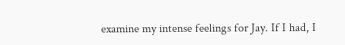examine my intense feelings for Jay. If I had, I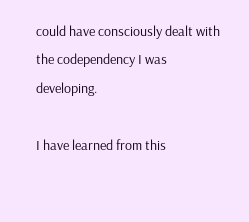could have consciously dealt with the codependency I was developing.

I have learned from this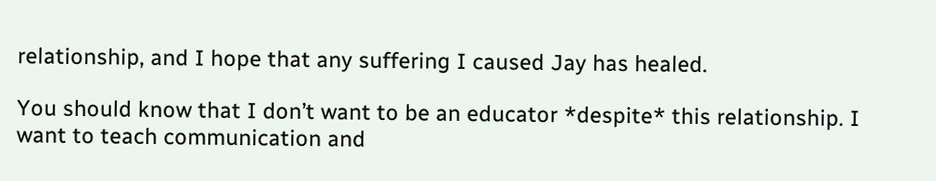relationship, and I hope that any suffering I caused Jay has healed.

You should know that I don’t want to be an educator *despite* this relationship. I want to teach communication and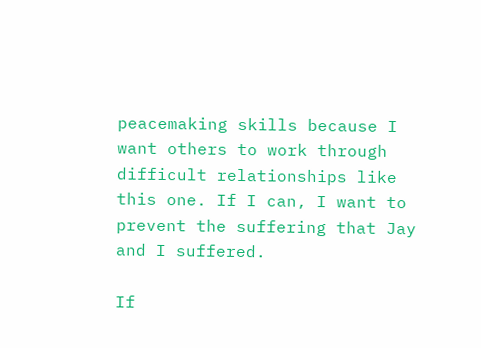peacemaking skills because I want others to work through difficult relationships like this one. If I can, I want to prevent the suffering that Jay and I suffered.

If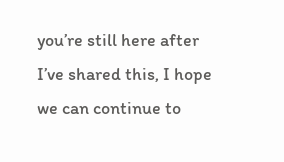you’re still here after I’ve shared this, I hope we can continue to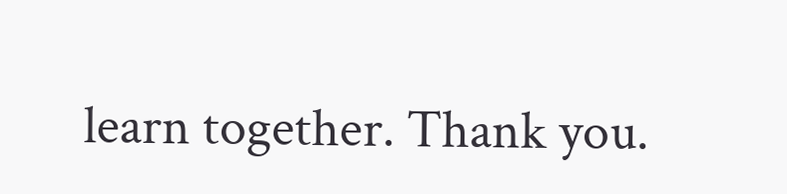learn together. Thank you.